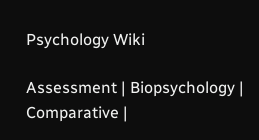Psychology Wiki

Assessment | Biopsychology | Comparative |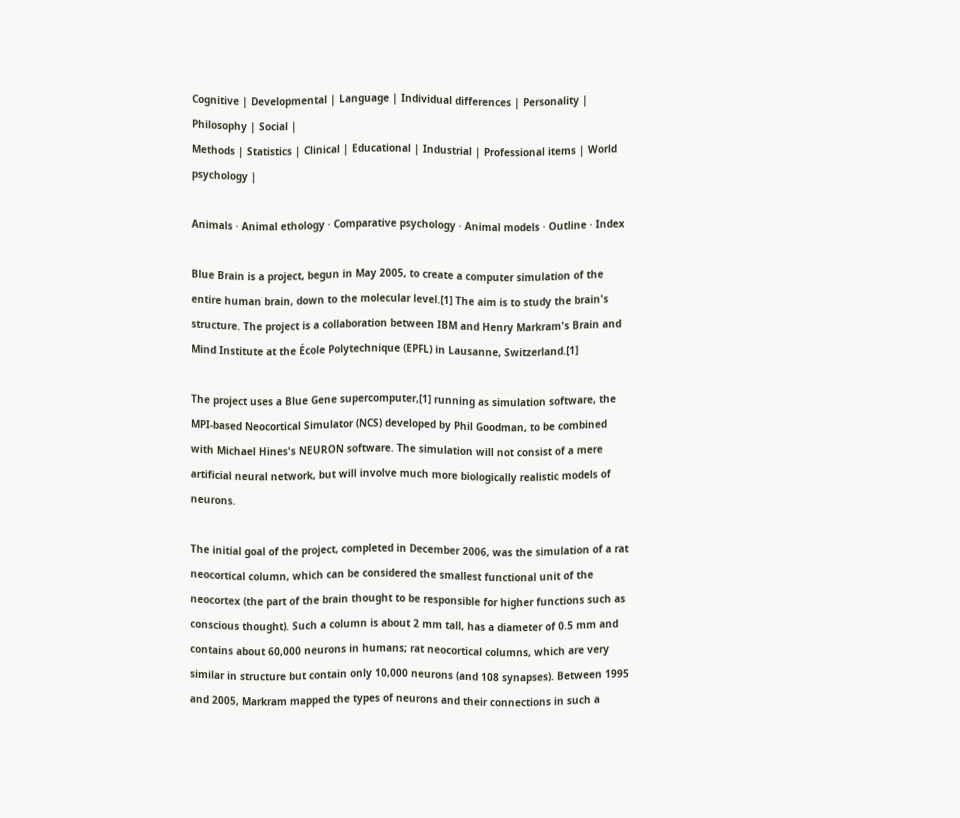Cognitive | Developmental | Language | Individual differences | Personality | Philosophy | Social |
Methods | Statistics | Clinical | Educational | Industrial | Professional items | World psychology |

Animals · Animal ethology · Comparative psychology · Animal models · Outline · Index

Blue Brain is a project, begun in May 2005, to create a computer simulation of the entire human brain, down to the molecular level.[1] The aim is to study the brain's structure. The project is a collaboration between IBM and Henry Markram's Brain and Mind Institute at the École Polytechnique (EPFL) in Lausanne, Switzerland.[1]

The project uses a Blue Gene supercomputer,[1] running as simulation software, the MPI-based Neocortical Simulator (NCS) developed by Phil Goodman, to be combined with Michael Hines's NEURON software. The simulation will not consist of a mere artificial neural network, but will involve much more biologically realistic models of neurons.

The initial goal of the project, completed in December 2006, was the simulation of a rat neocortical column, which can be considered the smallest functional unit of the neocortex (the part of the brain thought to be responsible for higher functions such as conscious thought). Such a column is about 2 mm tall, has a diameter of 0.5 mm and contains about 60,000 neurons in humans; rat neocortical columns, which are very similar in structure but contain only 10,000 neurons (and 108 synapses). Between 1995 and 2005, Markram mapped the types of neurons and their connections in such a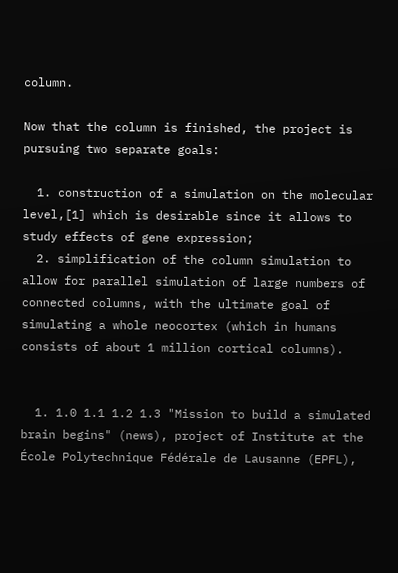column.

Now that the column is finished, the project is pursuing two separate goals:

  1. construction of a simulation on the molecular level,[1] which is desirable since it allows to study effects of gene expression;
  2. simplification of the column simulation to allow for parallel simulation of large numbers of connected columns, with the ultimate goal of simulating a whole neocortex (which in humans consists of about 1 million cortical columns).


  1. 1.0 1.1 1.2 1.3 "Mission to build a simulated brain begins" (news), project of Institute at the École Polytechnique Fédérale de Lausanne (EPFL),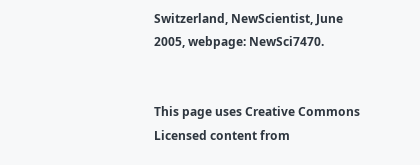Switzerland, NewScientist, June 2005, webpage: NewSci7470.


This page uses Creative Commons Licensed content from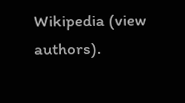Wikipedia (view authors).